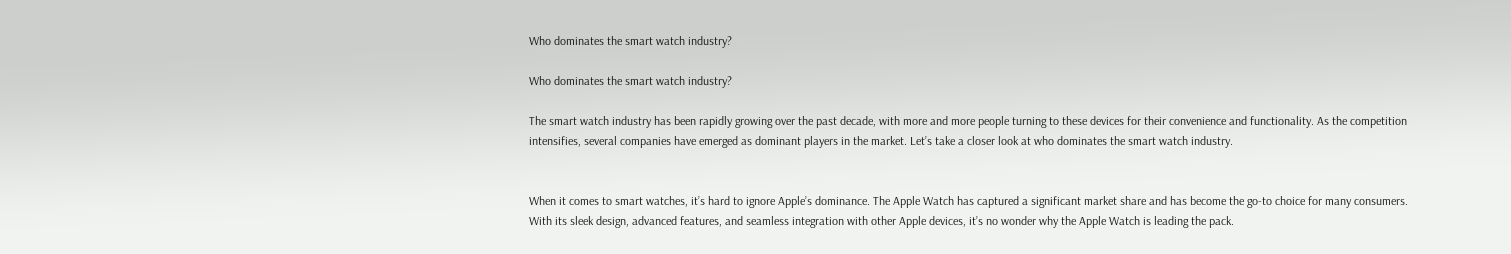Who dominates the smart watch industry?

Who dominates the smart watch industry?

The smart watch industry has been rapidly growing over the past decade, with more and more people turning to these devices for their convenience and functionality. As the competition intensifies, several companies have emerged as dominant players in the market. Let’s take a closer look at who dominates the smart watch industry.


When it comes to smart watches, it’s hard to ignore Apple’s dominance. The Apple Watch has captured a significant market share and has become the go-to choice for many consumers. With its sleek design, advanced features, and seamless integration with other Apple devices, it’s no wonder why the Apple Watch is leading the pack.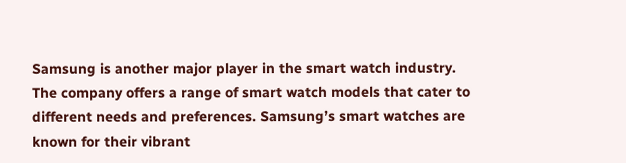Samsung is another major player in the smart watch industry. The company offers a range of smart watch models that cater to different needs and preferences. Samsung’s smart watches are known for their vibrant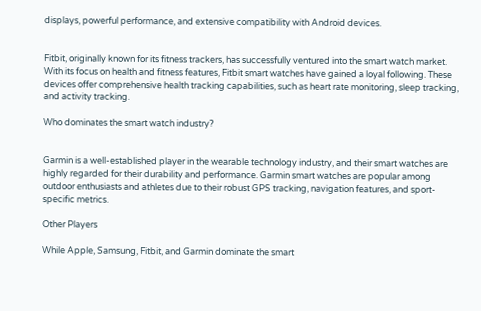displays, powerful performance, and extensive compatibility with Android devices.


Fitbit, originally known for its fitness trackers, has successfully ventured into the smart watch market. With its focus on health and fitness features, Fitbit smart watches have gained a loyal following. These devices offer comprehensive health tracking capabilities, such as heart rate monitoring, sleep tracking, and activity tracking.

Who dominates the smart watch industry?


Garmin is a well-established player in the wearable technology industry, and their smart watches are highly regarded for their durability and performance. Garmin smart watches are popular among outdoor enthusiasts and athletes due to their robust GPS tracking, navigation features, and sport-specific metrics.

Other Players

While Apple, Samsung, Fitbit, and Garmin dominate the smart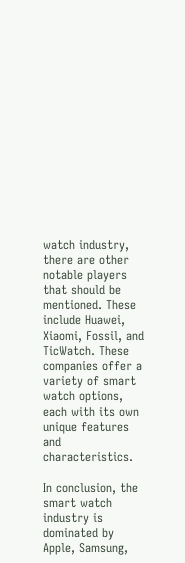watch industry, there are other notable players that should be mentioned. These include Huawei, Xiaomi, Fossil, and TicWatch. These companies offer a variety of smart watch options, each with its own unique features and characteristics.

In conclusion, the smart watch industry is dominated by Apple, Samsung,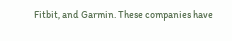Fitbit, and Garmin. These companies have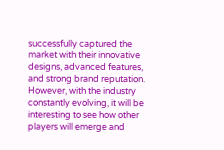successfully captured the market with their innovative designs, advanced features, and strong brand reputation. However, with the industry constantly evolving, it will be interesting to see how other players will emerge and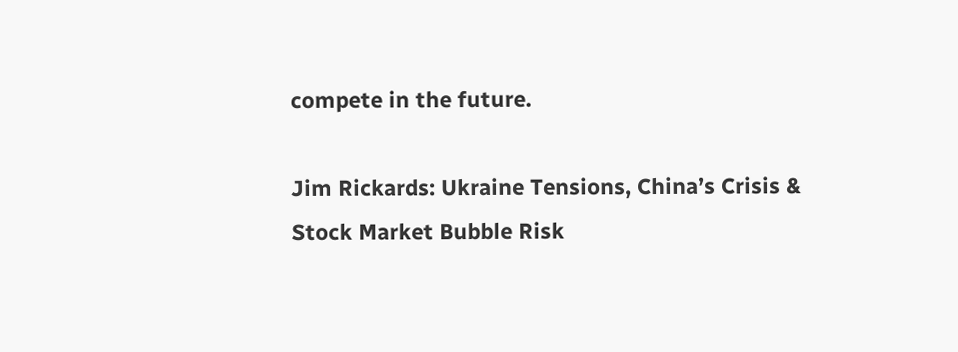compete in the future.

Jim Rickards: Ukraine Tensions, China’s Crisis & Stock Market Bubble Risk